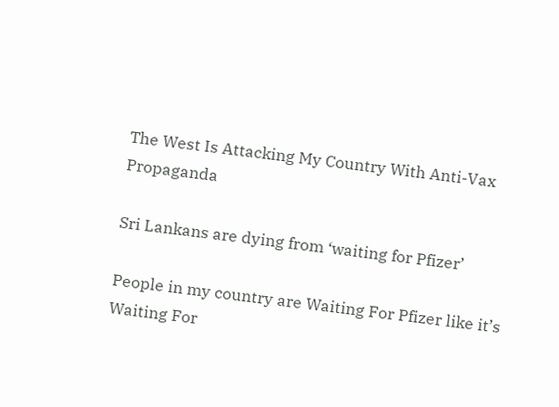The West Is Attacking My Country With Anti-Vax Propaganda

Sri Lankans are dying from ‘waiting for Pfizer’

People in my country are Waiting For Pfizer like it’s Waiting For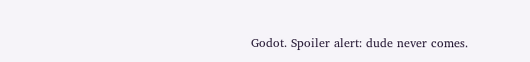Godot. Spoiler alert: dude never comes.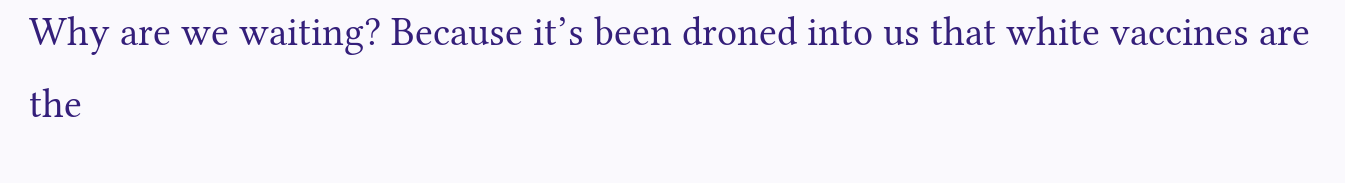Why are we waiting? Because it’s been droned into us that white vaccines are the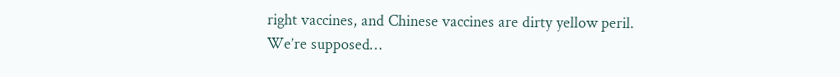right vaccines, and Chinese vaccines are dirty yellow peril. We’re supposed…